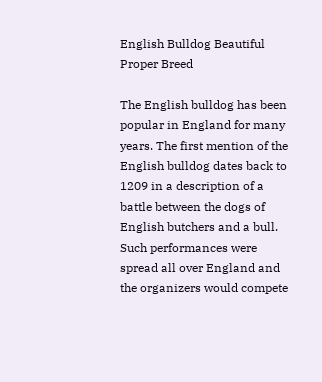English Bulldog Beautiful Proper Breed

The English bulldog has been popular in England for many years. The first mention of the English bulldog dates back to 1209 in a description of a battle between the dogs of English butchers and a bull. Such performances were spread all over England and the organizers would compete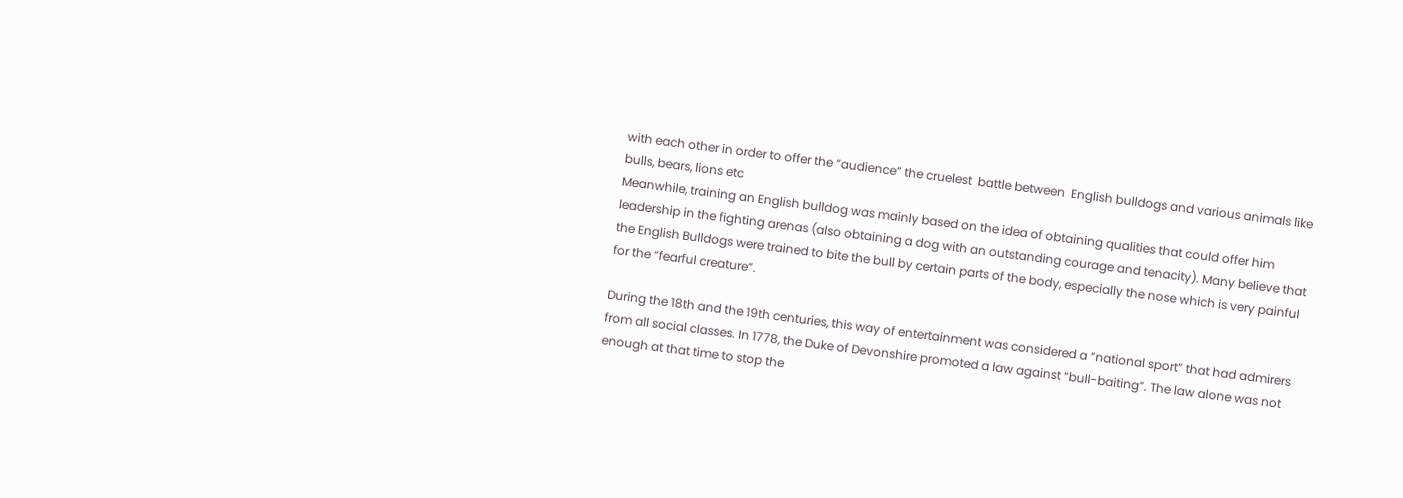with each other in order to offer the “audience” the cruelest  battle between  English bulldogs and various animals like bulls, bears, lions etc
Meanwhile, training an English bulldog was mainly based on the idea of obtaining qualities that could offer him leadership in the fighting arenas (also obtaining a dog with an outstanding courage and tenacity). Many believe that the English Bulldogs were trained to bite the bull by certain parts of the body, especially the nose which is very painful for the “fearful creature”.

During the 18th and the 19th centuries, this way of entertainment was considered a “national sport” that had admirers from all social classes. In 1778, the Duke of Devonshire promoted a law against “bull-baiting”. The law alone was not enough at that time to stop the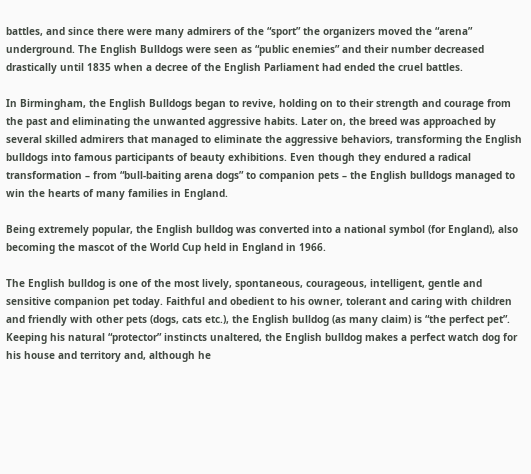battles, and since there were many admirers of the “sport” the organizers moved the “arena” underground. The English Bulldogs were seen as “public enemies” and their number decreased drastically until 1835 when a decree of the English Parliament had ended the cruel battles.

In Birmingham, the English Bulldogs began to revive, holding on to their strength and courage from the past and eliminating the unwanted aggressive habits. Later on, the breed was approached by several skilled admirers that managed to eliminate the aggressive behaviors, transforming the English bulldogs into famous participants of beauty exhibitions. Even though they endured a radical transformation – from “bull-baiting arena dogs” to companion pets – the English bulldogs managed to win the hearts of many families in England.

Being extremely popular, the English bulldog was converted into a national symbol (for England), also becoming the mascot of the World Cup held in England in 1966.

The English bulldog is one of the most lively, spontaneous, courageous, intelligent, gentle and sensitive companion pet today. Faithful and obedient to his owner, tolerant and caring with children and friendly with other pets (dogs, cats etc.), the English bulldog (as many claim) is “the perfect pet”. Keeping his natural “protector” instincts unaltered, the English bulldog makes a perfect watch dog for his house and territory and, although he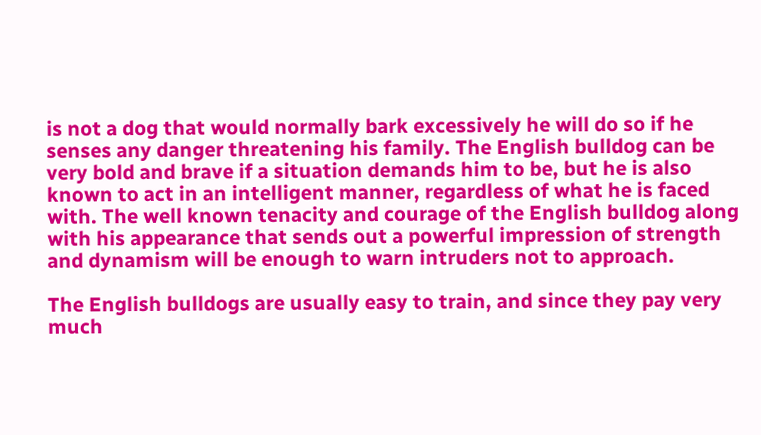is not a dog that would normally bark excessively he will do so if he senses any danger threatening his family. The English bulldog can be very bold and brave if a situation demands him to be, but he is also known to act in an intelligent manner, regardless of what he is faced with. The well known tenacity and courage of the English bulldog along with his appearance that sends out a powerful impression of strength and dynamism will be enough to warn intruders not to approach.

The English bulldogs are usually easy to train, and since they pay very much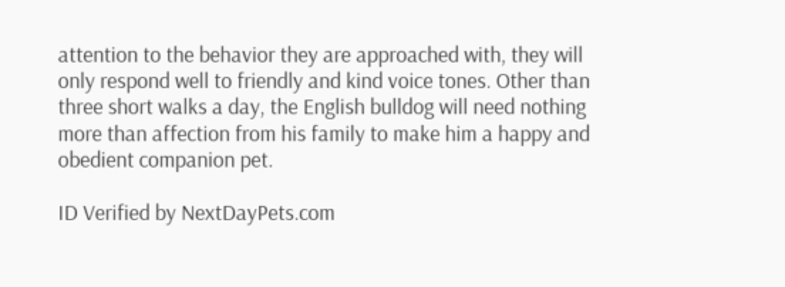attention to the behavior they are approached with, they will only respond well to friendly and kind voice tones. Other than three short walks a day, the English bulldog will need nothing more than affection from his family to make him a happy and obedient companion pet.

ID Verified by NextDayPets.com